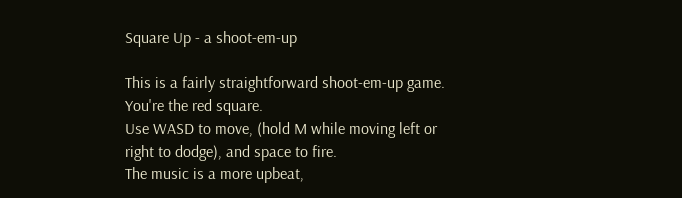Square Up - a shoot-em-up

This is a fairly straightforward shoot-em-up game. You're the red square.
Use WASD to move, (hold M while moving left or right to dodge), and space to fire.
The music is a more upbeat,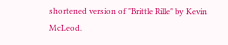shortened version of "Brittle Rille" by Kevin McLeod.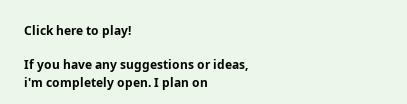Click here to play!

If you have any suggestions or ideas, i'm completely open. I plan on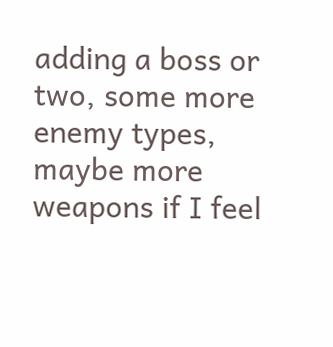adding a boss or two, some more enemy types, maybe more weapons if I feel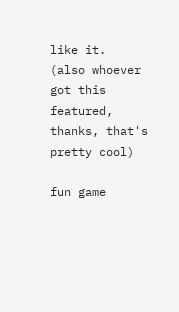like it.
(also whoever got this featured, thanks, that's pretty cool)

fun game